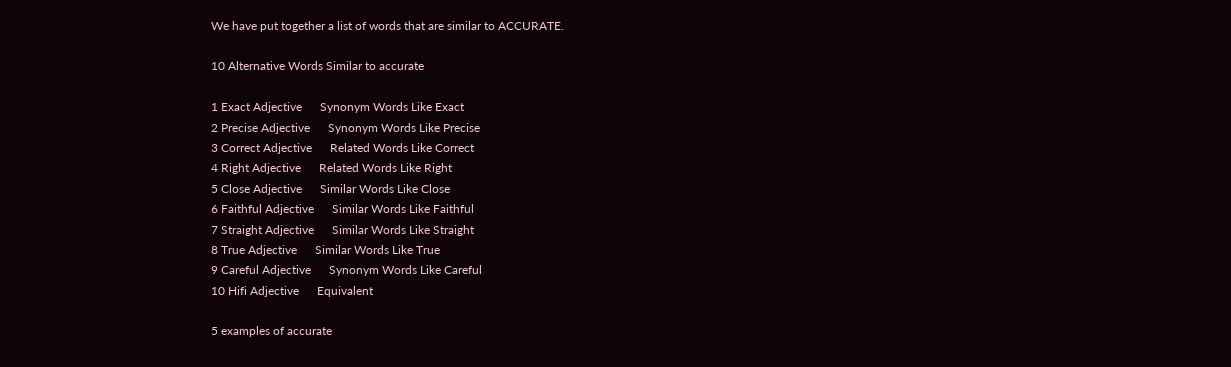We have put together a list of words that are similar to ACCURATE.

10 Alternative Words Similar to accurate

1 Exact Adjective      Synonym Words Like Exact
2 Precise Adjective      Synonym Words Like Precise
3 Correct Adjective      Related Words Like Correct
4 Right Adjective      Related Words Like Right
5 Close Adjective      Similar Words Like Close
6 Faithful Adjective      Similar Words Like Faithful
7 Straight Adjective      Similar Words Like Straight
8 True Adjective      Similar Words Like True
9 Careful Adjective      Synonym Words Like Careful
10 Hifi Adjective      Equivalent

5 examples of accurate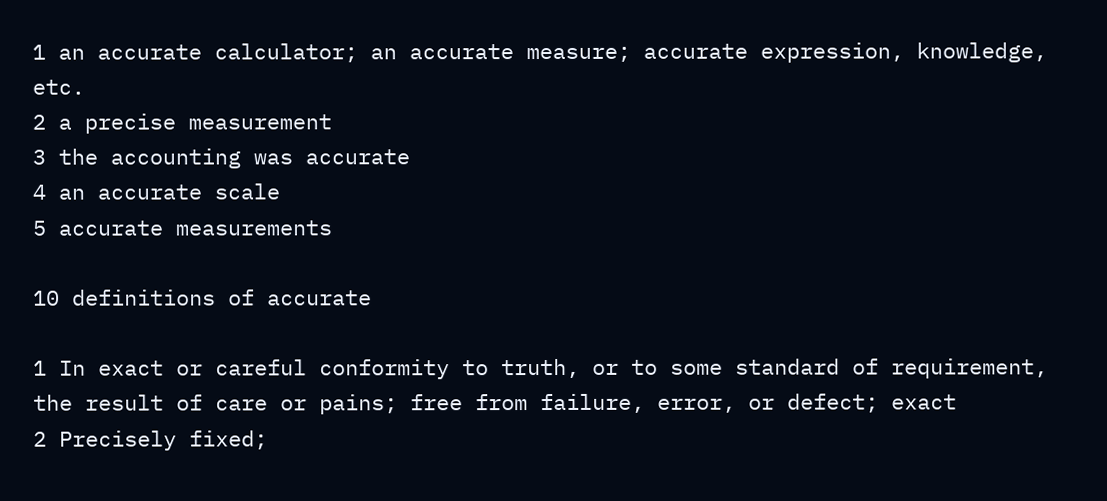1 an accurate calculator; an accurate measure; accurate expression, knowledge, etc.
2 a precise measurement
3 the accounting was accurate
4 an accurate scale
5 accurate measurements

10 definitions of accurate

1 In exact or careful conformity to truth, or to some standard of requirement, the result of care or pains; free from failure, error, or defect; exact
2 Precisely fixed;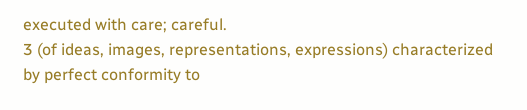executed with care; careful.
3 (of ideas, images, representations, expressions) characterized by perfect conformity to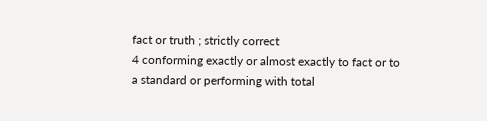fact or truth ; strictly correct
4 conforming exactly or almost exactly to fact or to a standard or performing with total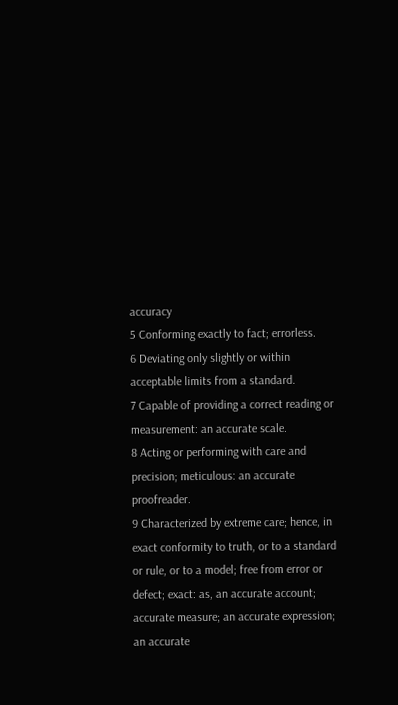accuracy
5 Conforming exactly to fact; errorless.
6 Deviating only slightly or within acceptable limits from a standard.
7 Capable of providing a correct reading or measurement: an accurate scale.
8 Acting or performing with care and precision; meticulous: an accurate proofreader.
9 Characterized by extreme care; hence, in exact conformity to truth, or to a standard or rule, or to a model; free from error or defect; exact: as, an accurate account; accurate measure; an accurate expression; an accurate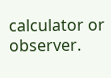calculator or observer.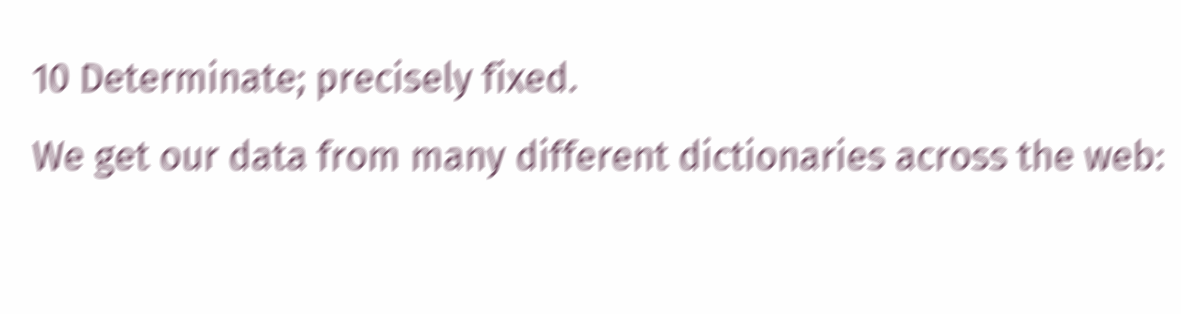10 Determinate; precisely fixed.
We get our data from many different dictionaries across the web: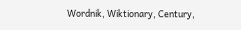Wordnik, Wiktionary, Century,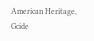American Heritage, Gcide